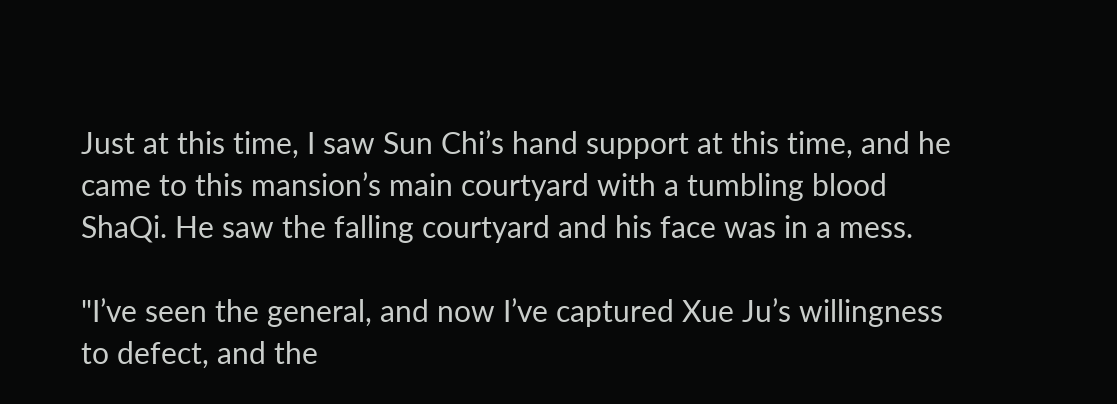Just at this time, I saw Sun Chi’s hand support at this time, and he came to this mansion’s main courtyard with a tumbling blood ShaQi. He saw the falling courtyard and his face was in a mess.

"I’ve seen the general, and now I’ve captured Xue Ju’s willingness to defect, and the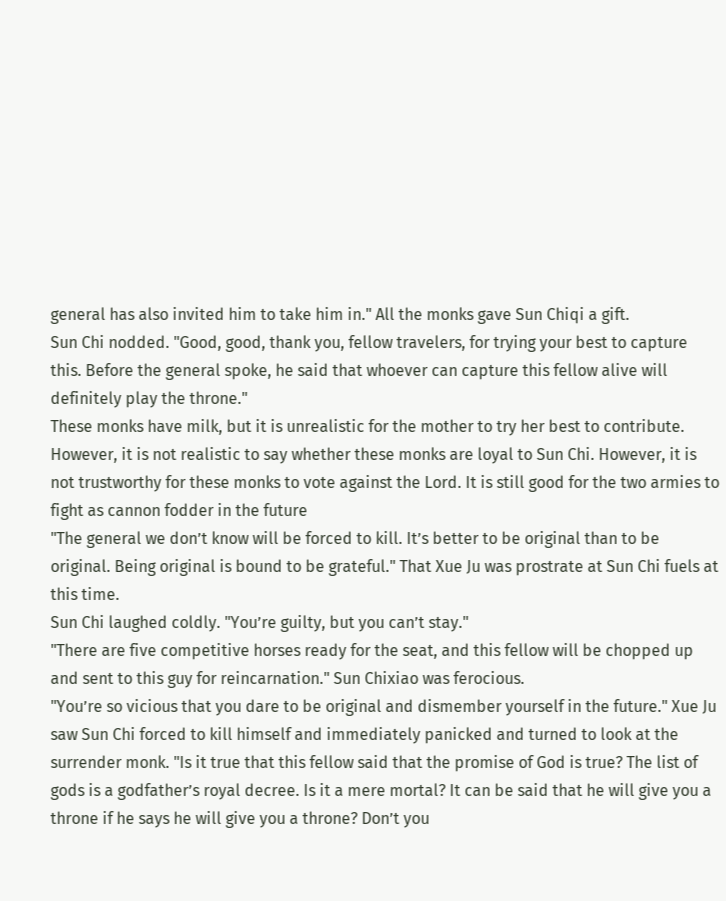general has also invited him to take him in." All the monks gave Sun Chiqi a gift.
Sun Chi nodded. "Good, good, thank you, fellow travelers, for trying your best to capture this. Before the general spoke, he said that whoever can capture this fellow alive will definitely play the throne."
These monks have milk, but it is unrealistic for the mother to try her best to contribute. However, it is not realistic to say whether these monks are loyal to Sun Chi. However, it is not trustworthy for these monks to vote against the Lord. It is still good for the two armies to fight as cannon fodder in the future
"The general we don’t know will be forced to kill. It’s better to be original than to be original. Being original is bound to be grateful." That Xue Ju was prostrate at Sun Chi fuels at this time.
Sun Chi laughed coldly. "You’re guilty, but you can’t stay."
"There are five competitive horses ready for the seat, and this fellow will be chopped up and sent to this guy for reincarnation." Sun Chixiao was ferocious.
"You’re so vicious that you dare to be original and dismember yourself in the future." Xue Ju saw Sun Chi forced to kill himself and immediately panicked and turned to look at the surrender monk. "Is it true that this fellow said that the promise of God is true? The list of gods is a godfather’s royal decree. Is it a mere mortal? It can be said that he will give you a throne if he says he will give you a throne? Don’t you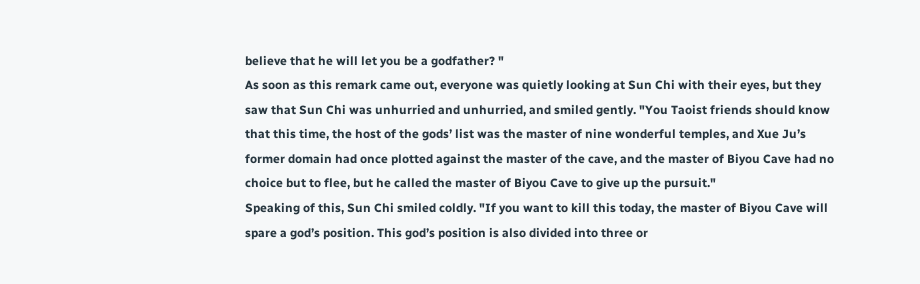believe that he will let you be a godfather? "
As soon as this remark came out, everyone was quietly looking at Sun Chi with their eyes, but they saw that Sun Chi was unhurried and unhurried, and smiled gently. "You Taoist friends should know that this time, the host of the gods’ list was the master of nine wonderful temples, and Xue Ju’s former domain had once plotted against the master of the cave, and the master of Biyou Cave had no choice but to flee, but he called the master of Biyou Cave to give up the pursuit."
Speaking of this, Sun Chi smiled coldly. "If you want to kill this today, the master of Biyou Cave will spare a god’s position. This god’s position is also divided into three or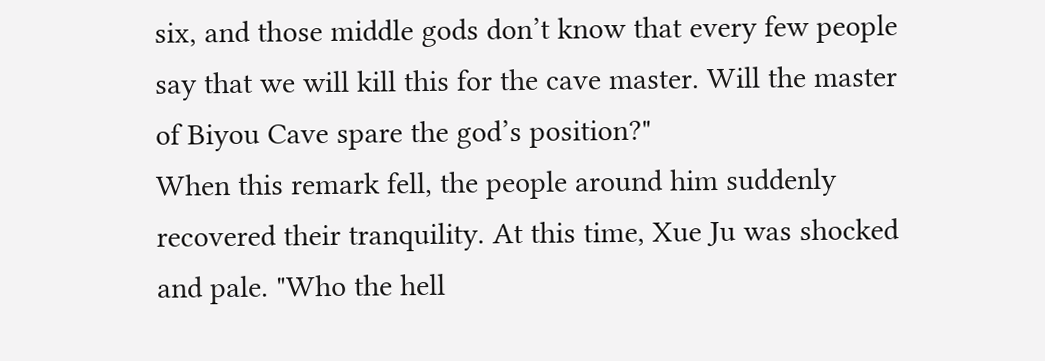six, and those middle gods don’t know that every few people say that we will kill this for the cave master. Will the master of Biyou Cave spare the god’s position?"
When this remark fell, the people around him suddenly recovered their tranquility. At this time, Xue Ju was shocked and pale. "Who the hell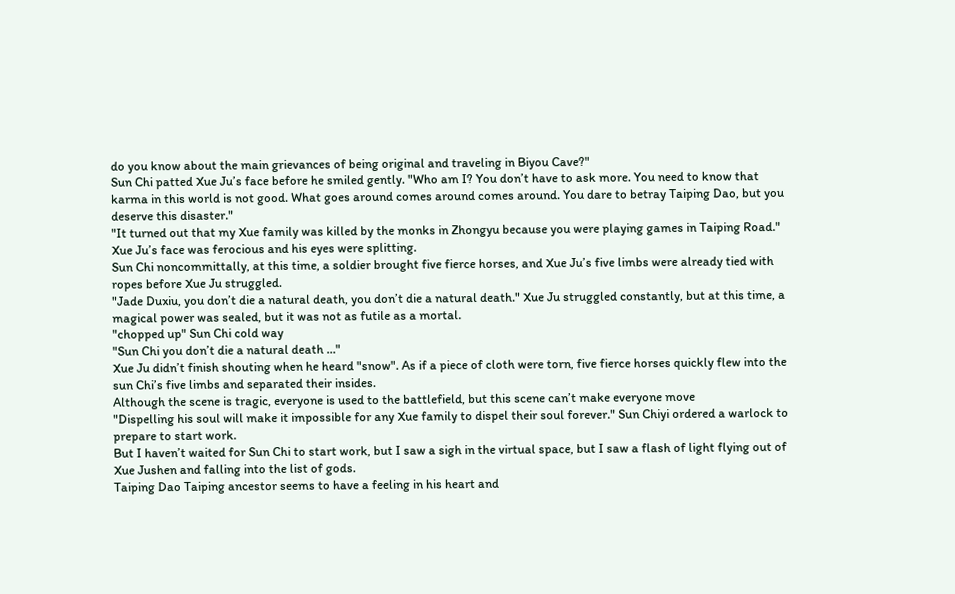do you know about the main grievances of being original and traveling in Biyou Cave?"
Sun Chi patted Xue Ju’s face before he smiled gently. "Who am I? You don’t have to ask more. You need to know that karma in this world is not good. What goes around comes around comes around. You dare to betray Taiping Dao, but you deserve this disaster."
"It turned out that my Xue family was killed by the monks in Zhongyu because you were playing games in Taiping Road." Xue Ju’s face was ferocious and his eyes were splitting.
Sun Chi noncommittally, at this time, a soldier brought five fierce horses, and Xue Ju’s five limbs were already tied with ropes before Xue Ju struggled.
"Jade Duxiu, you don’t die a natural death, you don’t die a natural death." Xue Ju struggled constantly, but at this time, a magical power was sealed, but it was not as futile as a mortal.
"chopped up" Sun Chi cold way
"Sun Chi you don’t die a natural death …"
Xue Ju didn’t finish shouting when he heard "snow". As if a piece of cloth were torn, five fierce horses quickly flew into the sun Chi’s five limbs and separated their insides.
Although the scene is tragic, everyone is used to the battlefield, but this scene can’t make everyone move
"Dispelling his soul will make it impossible for any Xue family to dispel their soul forever." Sun Chiyi ordered a warlock to prepare to start work.
But I haven’t waited for Sun Chi to start work, but I saw a sigh in the virtual space, but I saw a flash of light flying out of Xue Jushen and falling into the list of gods.
Taiping Dao Taiping ancestor seems to have a feeling in his heart and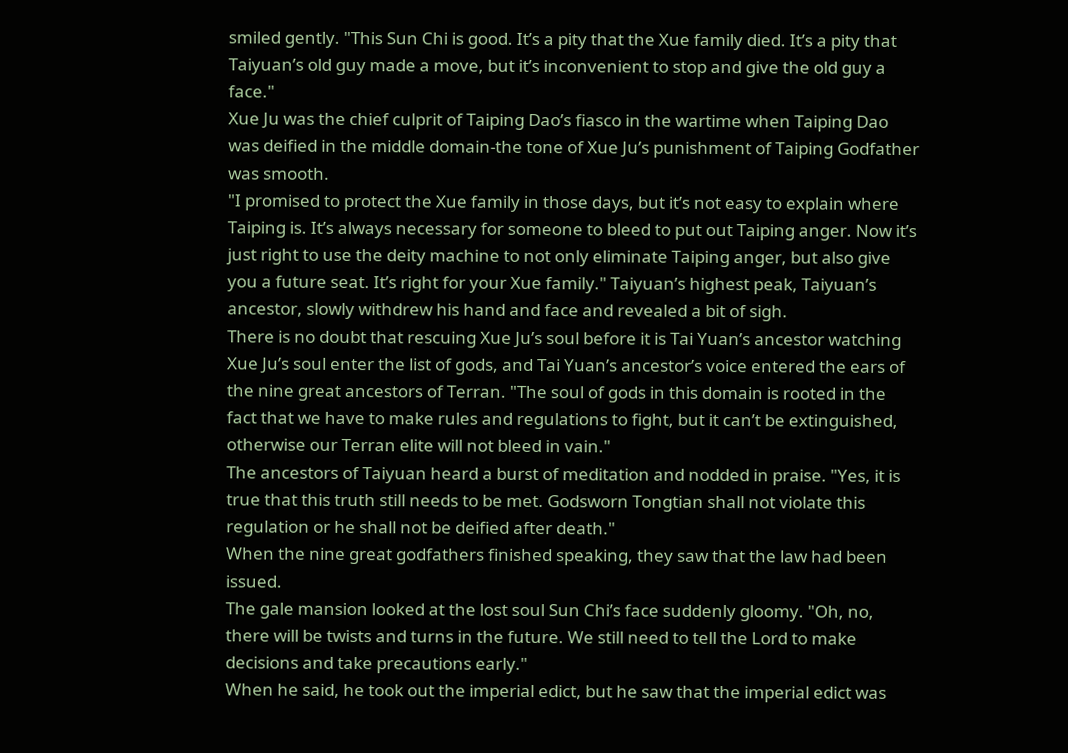smiled gently. "This Sun Chi is good. It’s a pity that the Xue family died. It’s a pity that Taiyuan’s old guy made a move, but it’s inconvenient to stop and give the old guy a face."
Xue Ju was the chief culprit of Taiping Dao’s fiasco in the wartime when Taiping Dao was deified in the middle domain-the tone of Xue Ju’s punishment of Taiping Godfather was smooth.
"I promised to protect the Xue family in those days, but it’s not easy to explain where Taiping is. It’s always necessary for someone to bleed to put out Taiping anger. Now it’s just right to use the deity machine to not only eliminate Taiping anger, but also give you a future seat. It’s right for your Xue family." Taiyuan’s highest peak, Taiyuan’s ancestor, slowly withdrew his hand and face and revealed a bit of sigh.
There is no doubt that rescuing Xue Ju’s soul before it is Tai Yuan’s ancestor watching Xue Ju’s soul enter the list of gods, and Tai Yuan’s ancestor’s voice entered the ears of the nine great ancestors of Terran. "The soul of gods in this domain is rooted in the fact that we have to make rules and regulations to fight, but it can’t be extinguished, otherwise our Terran elite will not bleed in vain."
The ancestors of Taiyuan heard a burst of meditation and nodded in praise. "Yes, it is true that this truth still needs to be met. Godsworn Tongtian shall not violate this regulation or he shall not be deified after death."
When the nine great godfathers finished speaking, they saw that the law had been issued.
The gale mansion looked at the lost soul Sun Chi’s face suddenly gloomy. "Oh, no, there will be twists and turns in the future. We still need to tell the Lord to make decisions and take precautions early."
When he said, he took out the imperial edict, but he saw that the imperial edict was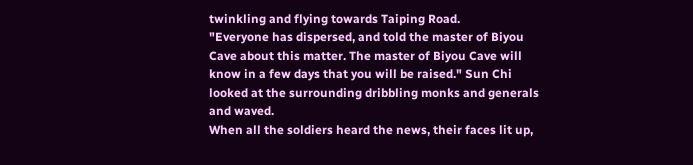twinkling and flying towards Taiping Road.
"Everyone has dispersed, and told the master of Biyou Cave about this matter. The master of Biyou Cave will know in a few days that you will be raised." Sun Chi looked at the surrounding dribbling monks and generals and waved.
When all the soldiers heard the news, their faces lit up,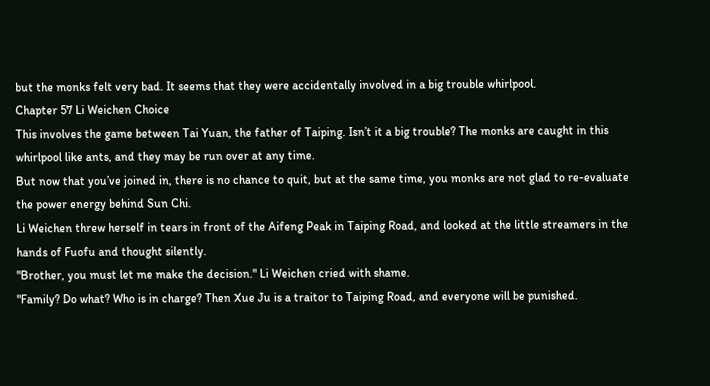but the monks felt very bad. It seems that they were accidentally involved in a big trouble whirlpool.
Chapter 57 Li Weichen Choice
This involves the game between Tai Yuan, the father of Taiping. Isn’t it a big trouble? The monks are caught in this whirlpool like ants, and they may be run over at any time.
But now that you’ve joined in, there is no chance to quit, but at the same time, you monks are not glad to re-evaluate the power energy behind Sun Chi.
Li Weichen threw herself in tears in front of the Aifeng Peak in Taiping Road, and looked at the little streamers in the hands of Fuofu and thought silently.
"Brother, you must let me make the decision." Li Weichen cried with shame.
"Family? Do what? Who is in charge? Then Xue Ju is a traitor to Taiping Road, and everyone will be punished.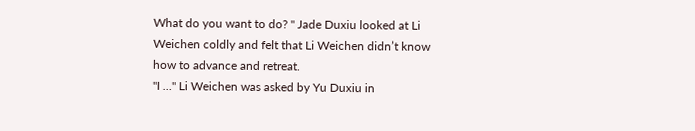What do you want to do? " Jade Duxiu looked at Li Weichen coldly and felt that Li Weichen didn’t know how to advance and retreat.
"I …" Li Weichen was asked by Yu Duxiu in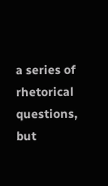a series of rhetorical questions, but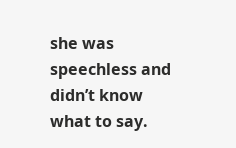she was speechless and didn’t know what to say.